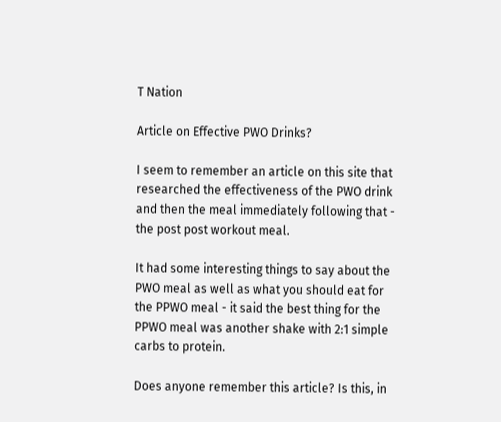T Nation

Article on Effective PWO Drinks?

I seem to remember an article on this site that researched the effectiveness of the PWO drink and then the meal immediately following that - the post post workout meal.

It had some interesting things to say about the PWO meal as well as what you should eat for the PPWO meal - it said the best thing for the PPWO meal was another shake with 2:1 simple carbs to protein.

Does anyone remember this article? Is this, in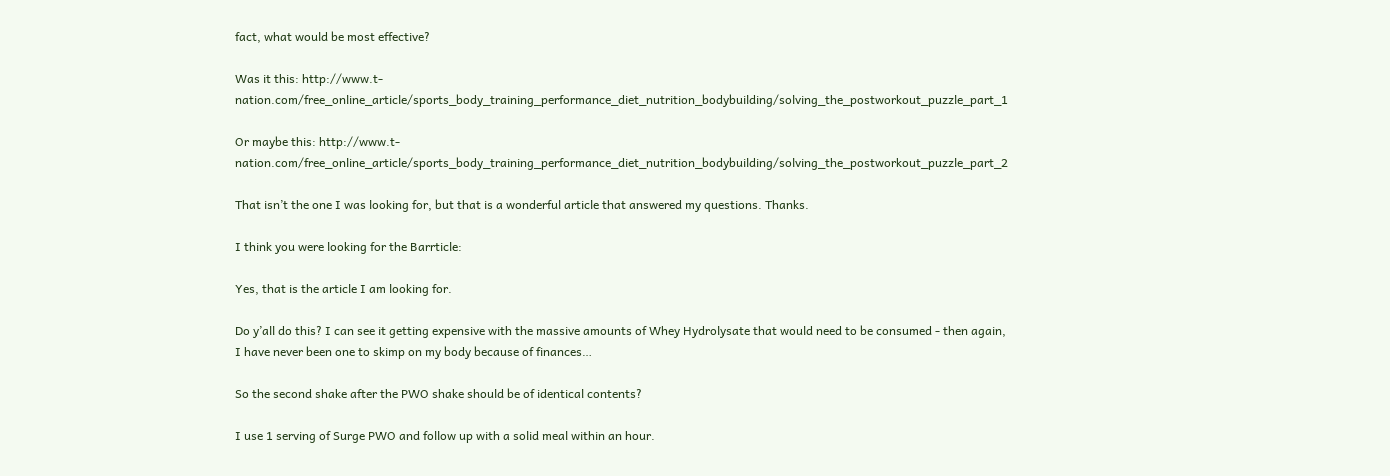fact, what would be most effective?

Was it this: http://www.t-nation.com/free_online_article/sports_body_training_performance_diet_nutrition_bodybuilding/solving_the_postworkout_puzzle_part_1

Or maybe this: http://www.t-nation.com/free_online_article/sports_body_training_performance_diet_nutrition_bodybuilding/solving_the_postworkout_puzzle_part_2

That isn’t the one I was looking for, but that is a wonderful article that answered my questions. Thanks.

I think you were looking for the Barrticle:

Yes, that is the article I am looking for.

Do y’all do this? I can see it getting expensive with the massive amounts of Whey Hydrolysate that would need to be consumed - then again, I have never been one to skimp on my body because of finances…

So the second shake after the PWO shake should be of identical contents?

I use 1 serving of Surge PWO and follow up with a solid meal within an hour.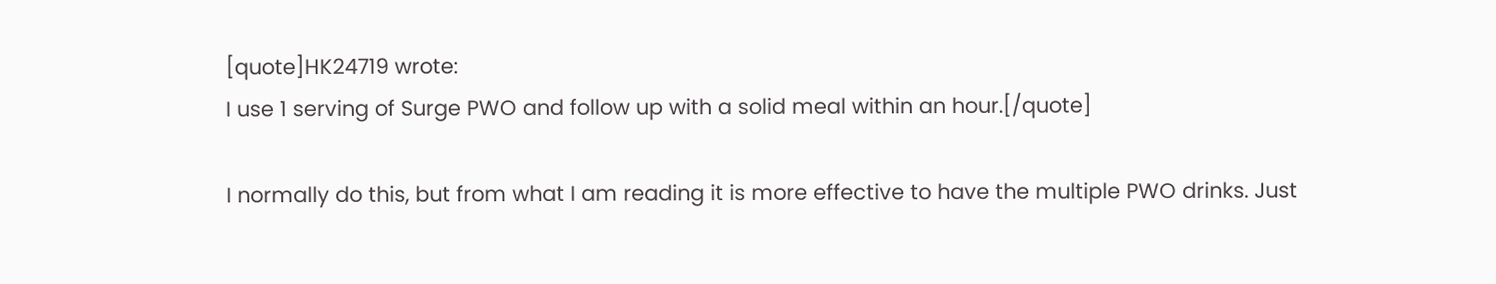[quote]HK24719 wrote:
I use 1 serving of Surge PWO and follow up with a solid meal within an hour.[/quote]

I normally do this, but from what I am reading it is more effective to have the multiple PWO drinks. Just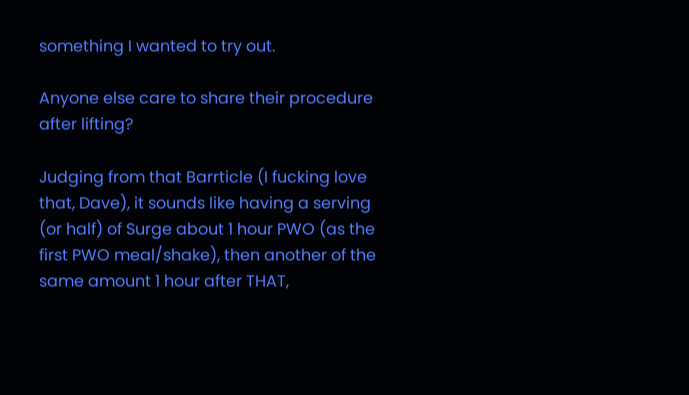something I wanted to try out.

Anyone else care to share their procedure after lifting?

Judging from that Barrticle (I fucking love that, Dave), it sounds like having a serving (or half) of Surge about 1 hour PWO (as the first PWO meal/shake), then another of the same amount 1 hour after THAT,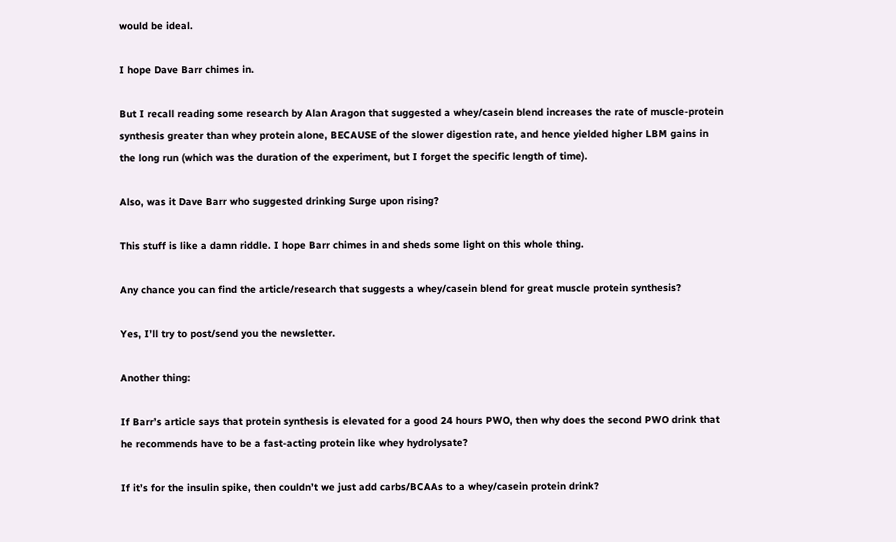would be ideal.

I hope Dave Barr chimes in.

But I recall reading some research by Alan Aragon that suggested a whey/casein blend increases the rate of muscle-protein synthesis greater than whey protein alone, BECAUSE of the slower digestion rate, and hence yielded higher LBM gains in the long run (which was the duration of the experiment, but I forget the specific length of time).

Also, was it Dave Barr who suggested drinking Surge upon rising?

This stuff is like a damn riddle. I hope Barr chimes in and sheds some light on this whole thing.

Any chance you can find the article/research that suggests a whey/casein blend for great muscle protein synthesis?

Yes, I’ll try to post/send you the newsletter.

Another thing:

If Barr’s article says that protein synthesis is elevated for a good 24 hours PWO, then why does the second PWO drink that he recommends have to be a fast-acting protein like whey hydrolysate?

If it’s for the insulin spike, then couldn’t we just add carbs/BCAAs to a whey/casein protein drink?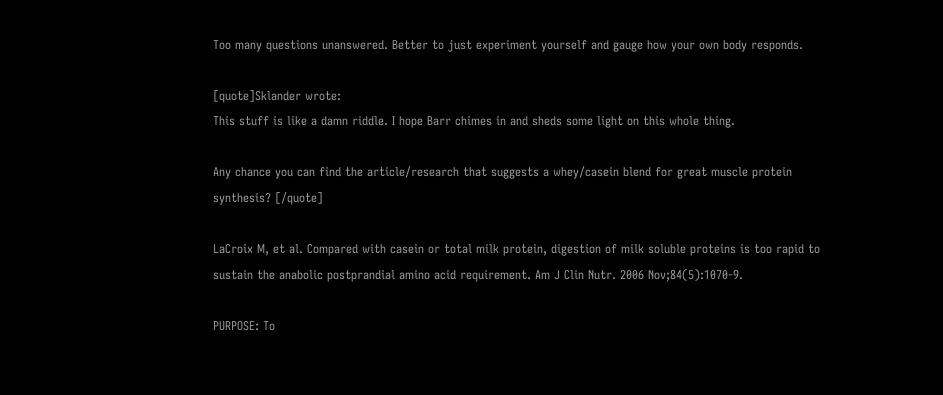Too many questions unanswered. Better to just experiment yourself and gauge how your own body responds.

[quote]Sklander wrote:
This stuff is like a damn riddle. I hope Barr chimes in and sheds some light on this whole thing.

Any chance you can find the article/research that suggests a whey/casein blend for great muscle protein synthesis? [/quote]

LaCroix M, et al. Compared with casein or total milk protein, digestion of milk soluble proteins is too rapid to sustain the anabolic postprandial amino acid requirement. Am J Clin Nutr. 2006 Nov;84(5):1070-9.

PURPOSE: To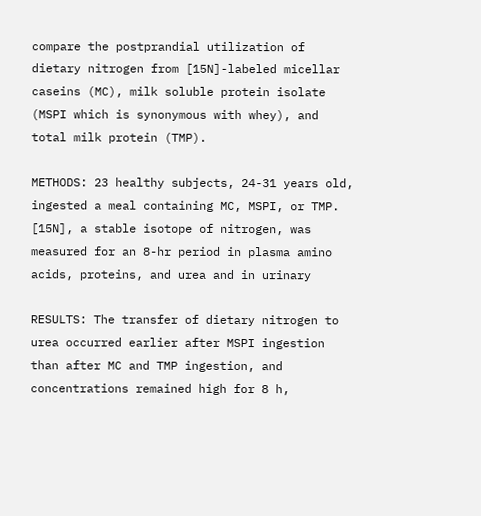compare the postprandial utilization of dietary nitrogen from [15N]-labeled micellar caseins (MC), milk soluble protein isolate (MSPI which is synonymous with whey), and total milk protein (TMP).

METHODS: 23 healthy subjects, 24-31 years old, ingested a meal containing MC, MSPI, or TMP. [15N], a stable isotope of nitrogen, was measured for an 8-hr period in plasma amino acids, proteins, and urea and in urinary

RESULTS: The transfer of dietary nitrogen to urea occurred earlier after MSPI ingestion than after MC and TMP ingestion, and concentrations remained high for 8 h,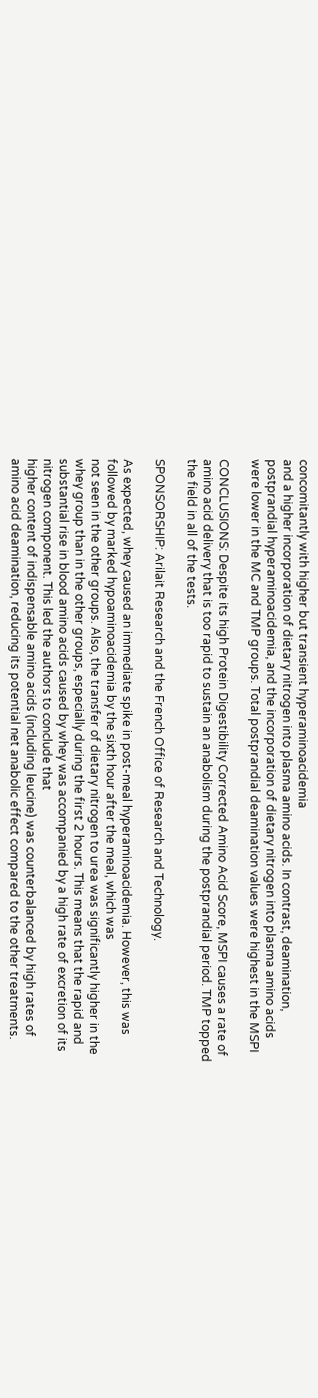concomitantly with higher but transient hyperaminoacidemia
and a higher incorporation of dietary nitrogen into plasma amino acids. In contrast, deamination, postprandial hyperaminoacidemia, and the incorporation of dietary nitrogen into plasma amino acids were lower in the MC and TMP groups. Total postprandial deamination values were highest in the MSPI

CONCLUSIONS: Despite its high Protein Digestibility Corrected Amino Acid Score, MSPI causes a rate of amino acid delivery that is too rapid to sustain an anabolism during the postprandial period. TMP topped the field in all of the tests.

SPONSORSHIP: Arilait Research and the French Office of Research and Technology.

As expected, whey caused an immediate spike in post-meal hyperaminoacidemia. However, this was followed by marked hypoaminoacidemia by the sixth hour after the meal, which was
not seen in the other groups. Also, the transfer of dietary nitrogen to urea was significantly higher in the whey group than in the other groups, especially during the first 2 hours. This means that the rapid and substantial rise in blood amino acids caused by whey was accompanied by a high rate of excretion of its nitrogen component. This led the authors to conclude that
higher content of indispensable amino acids (including leucine) was counterbalanced by high rates of amino acid deamination, reducing its potential net anabolic effect compared to the other treatments.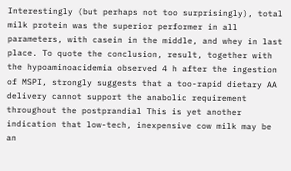Interestingly (but perhaps not too surprisingly), total milk protein was the superior performer in all parameters, with casein in the middle, and whey in last place. To quote the conclusion, result, together with the hypoaminoacidemia observed 4 h after the ingestion of MSPI, strongly suggests that a too-rapid dietary AA delivery cannot support the anabolic requirement throughout the postprandial This is yet another
indication that low-tech, inexpensive cow milk may be an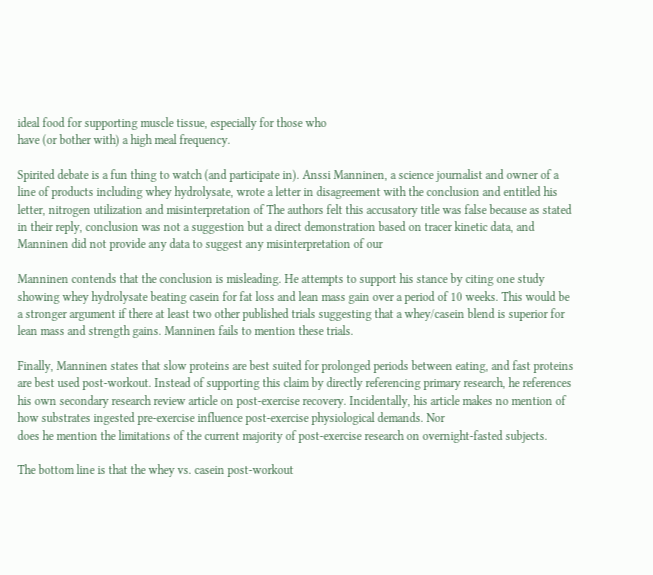ideal food for supporting muscle tissue, especially for those who
have (or bother with) a high meal frequency.

Spirited debate is a fun thing to watch (and participate in). Anssi Manninen, a science journalist and owner of a line of products including whey hydrolysate, wrote a letter in disagreement with the conclusion and entitled his letter, nitrogen utilization and misinterpretation of The authors felt this accusatory title was false because as stated in their reply, conclusion was not a suggestion but a direct demonstration based on tracer kinetic data, and Manninen did not provide any data to suggest any misinterpretation of our

Manninen contends that the conclusion is misleading. He attempts to support his stance by citing one study showing whey hydrolysate beating casein for fat loss and lean mass gain over a period of 10 weeks. This would be a stronger argument if there at least two other published trials suggesting that a whey/casein blend is superior for lean mass and strength gains. Manninen fails to mention these trials.

Finally, Manninen states that slow proteins are best suited for prolonged periods between eating, and fast proteins are best used post-workout. Instead of supporting this claim by directly referencing primary research, he references his own secondary research review article on post-exercise recovery. Incidentally, his article makes no mention of how substrates ingested pre-exercise influence post-exercise physiological demands. Nor
does he mention the limitations of the current majority of post-exercise research on overnight-fasted subjects.

The bottom line is that the whey vs. casein post-workout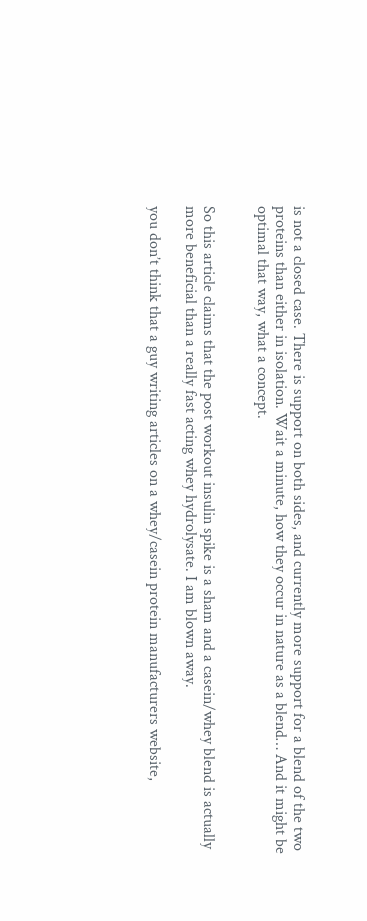is not a closed case. There is support on both sides, and currently more support for a blend of the two proteins than either in isolation. Wait a minute, how they occur in nature as a blend… And it might be optimal that way, what a concept.


So this article claims that the post workout insulin spike is a sham and a casein/whey blend is actually more beneficial than a really fast acting whey hydrolysate. I am blown away.

you don’t think that a guy writing articles on a whey/casein protein manufacturers website,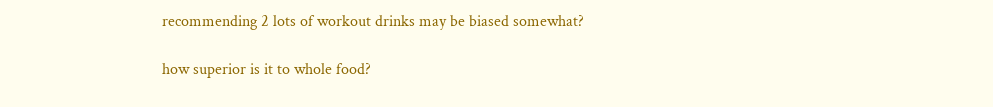recommending 2 lots of workout drinks may be biased somewhat?

how superior is it to whole food?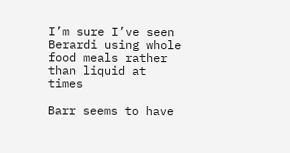I’m sure I’ve seen Berardi using whole food meals rather than liquid at times

Barr seems to have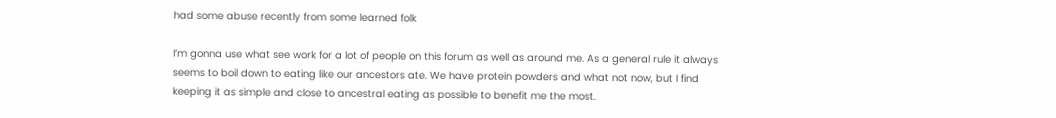had some abuse recently from some learned folk

I’m gonna use what see work for a lot of people on this forum as well as around me. As a general rule it always seems to boil down to eating like our ancestors ate. We have protein powders and what not now, but I find keeping it as simple and close to ancestral eating as possible to benefit me the most.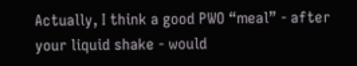Actually, I think a good PWO “meal” - after your liquid shake - would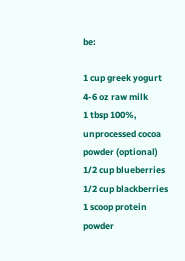be:

1 cup greek yogurt
4-6 oz raw milk
1 tbsp 100%, unprocessed cocoa powder (optional)
1/2 cup blueberries
1/2 cup blackberries
1 scoop protein powder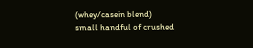(whey/casein blend)
small handful of crushed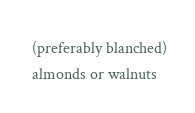(preferably blanched) almonds or walnuts